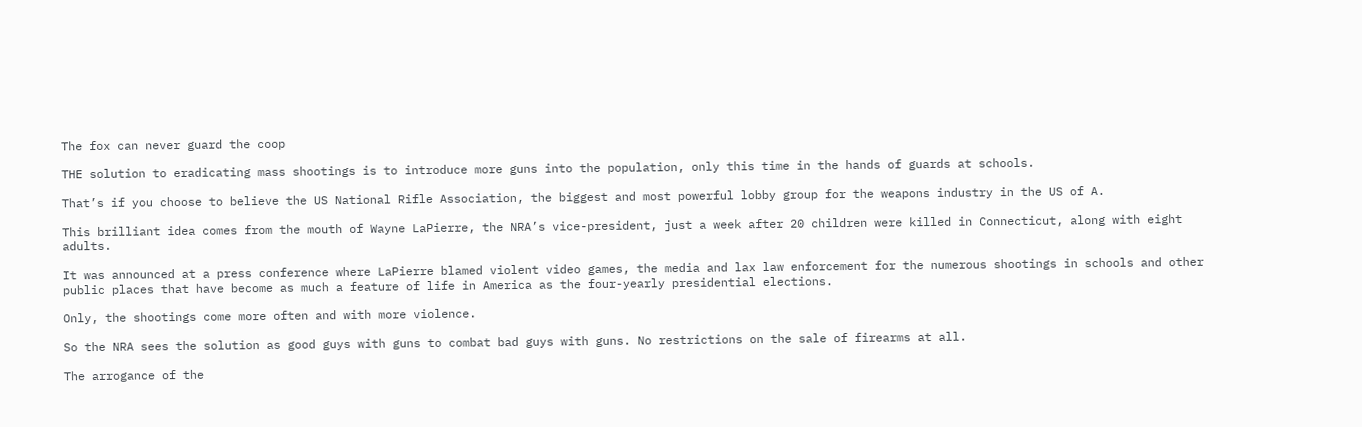The fox can never guard the coop

THE solution to eradicating mass shootings is to introduce more guns into the population, only this time in the hands of guards at schools.

That’s if you choose to believe the US National Rifle Association, the biggest and most powerful lobby group for the weapons industry in the US of A.

This brilliant idea comes from the mouth of Wayne LaPierre, the NRA’s vice-president, just a week after 20 children were killed in Connecticut, along with eight adults.

It was announced at a press conference where LaPierre blamed violent video games, the media and lax law enforcement for the numerous shootings in schools and other public places that have become as much a feature of life in America as the four-yearly presidential elections.

Only, the shootings come more often and with more violence.

So the NRA sees the solution as good guys with guns to combat bad guys with guns. No restrictions on the sale of firearms at all.

The arrogance of the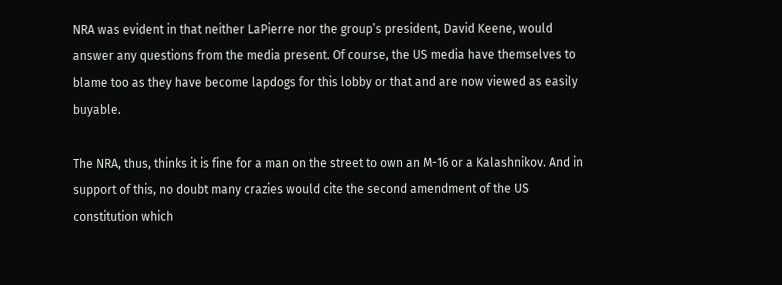NRA was evident in that neither LaPierre nor the group’s president, David Keene, would answer any questions from the media present. Of course, the US media have themselves to blame too as they have become lapdogs for this lobby or that and are now viewed as easily buyable.

The NRA, thus, thinks it is fine for a man on the street to own an M-16 or a Kalashnikov. And in support of this, no doubt many crazies would cite the second amendment of the US constitution which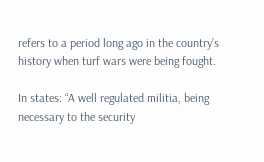refers to a period long ago in the country’s history when turf wars were being fought.

In states: “A well regulated militia, being necessary to the security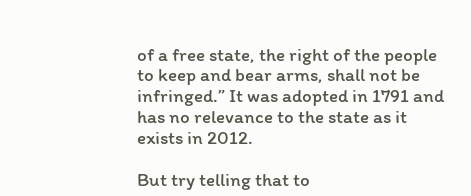of a free state, the right of the people to keep and bear arms, shall not be infringed.” It was adopted in 1791 and has no relevance to the state as it exists in 2012.

But try telling that to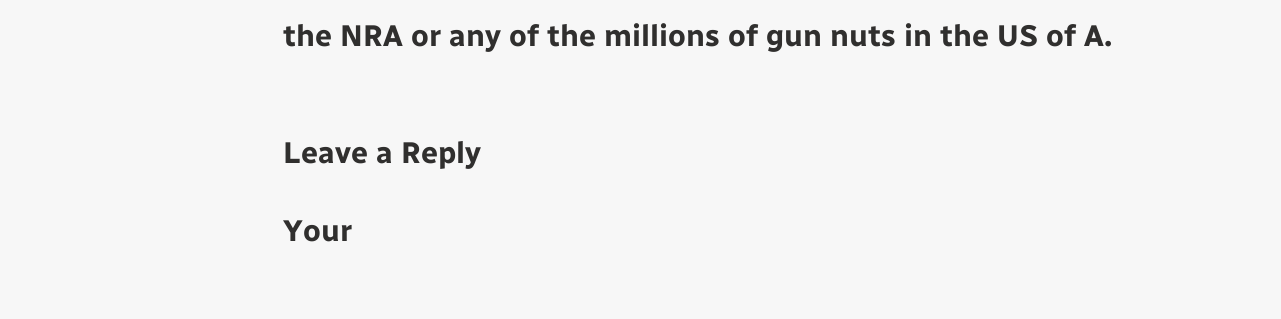the NRA or any of the millions of gun nuts in the US of A.


Leave a Reply

Your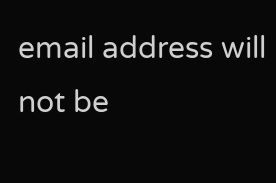email address will not be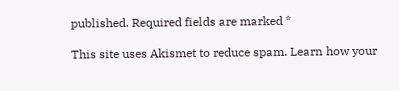published. Required fields are marked *

This site uses Akismet to reduce spam. Learn how your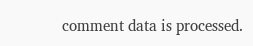comment data is processed.